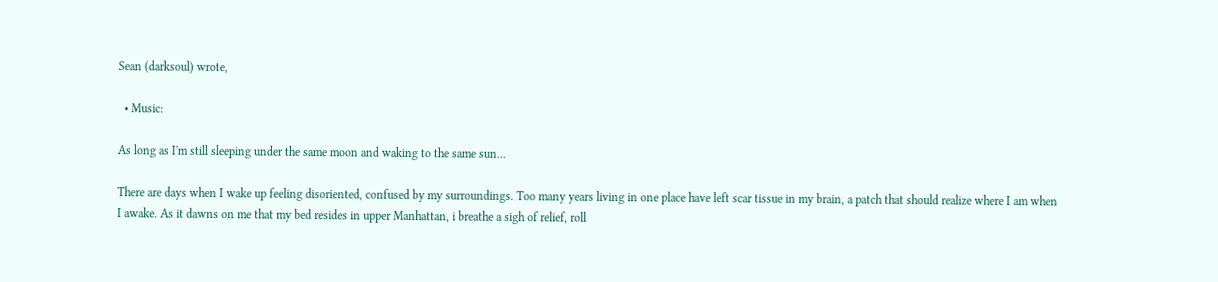Sean (darksoul) wrote,

  • Music:

As long as I'm still sleeping under the same moon and waking to the same sun...

There are days when I wake up feeling disoriented, confused by my surroundings. Too many years living in one place have left scar tissue in my brain, a patch that should realize where I am when I awake. As it dawns on me that my bed resides in upper Manhattan, i breathe a sigh of relief, roll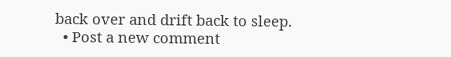back over and drift back to sleep.
  • Post a new comment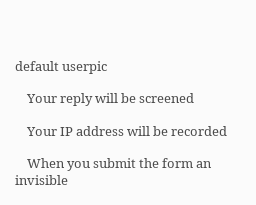default userpic

    Your reply will be screened

    Your IP address will be recorded

    When you submit the form an invisible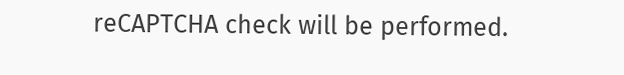reCAPTCHA check will be performed.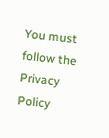You must follow the Privacy Policy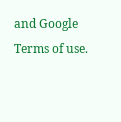and Google Terms of use.